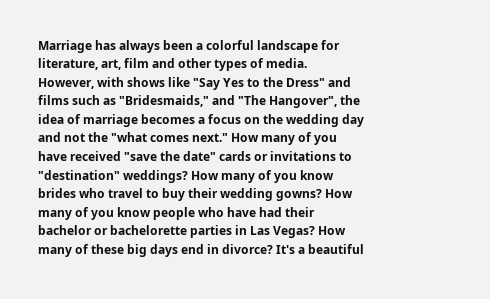Marriage has always been a colorful landscape for literature, art, film and other types of media. However, with shows like "Say Yes to the Dress" and films such as "Bridesmaids," and "The Hangover", the idea of marriage becomes a focus on the wedding day and not the "what comes next." How many of you have received "save the date" cards or invitations to "destination" weddings? How many of you know brides who travel to buy their wedding gowns? How many of you know people who have had their bachelor or bachelorette parties in Las Vegas? How many of these big days end in divorce? It's a beautiful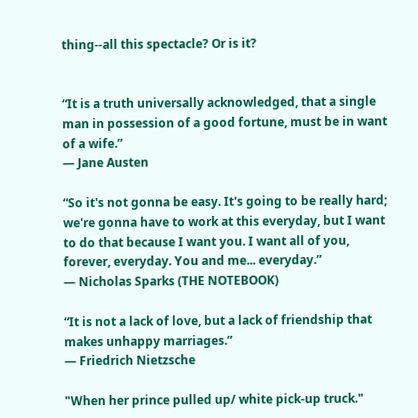thing--all this spectacle? Or is it?


“It is a truth universally acknowledged, that a single man in possession of a good fortune, must be in want of a wife.”
― Jane Austen

“So it's not gonna be easy. It's going to be really hard; we're gonna have to work at this everyday, but I want to do that because I want you. I want all of you, forever, everyday. You and me... everyday.”
― Nicholas Sparks (THE NOTEBOOK)

“It is not a lack of love, but a lack of friendship that makes unhappy marriages.”
― Friedrich Nietzsche

"When her prince pulled up/ white pick-up truck."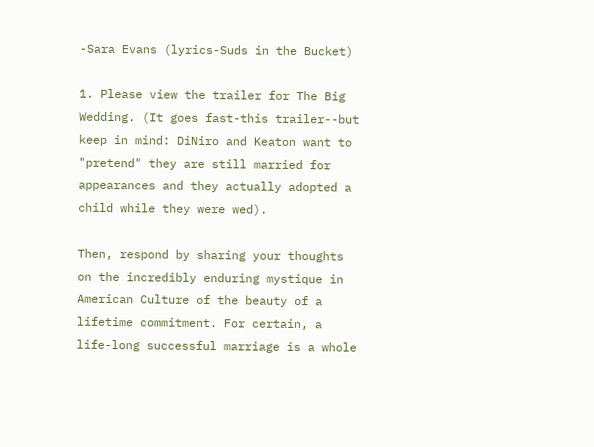-Sara Evans (lyrics-Suds in the Bucket)

1. Please view the trailer for The Big Wedding. (It goes fast-this trailer--but keep in mind: DiNiro and Keaton want to "pretend" they are still married for appearances and they actually adopted a child while they were wed).

Then, respond by sharing your thoughts on the incredibly enduring mystique in American Culture of the beauty of a lifetime commitment. For certain, a life-long successful marriage is a whole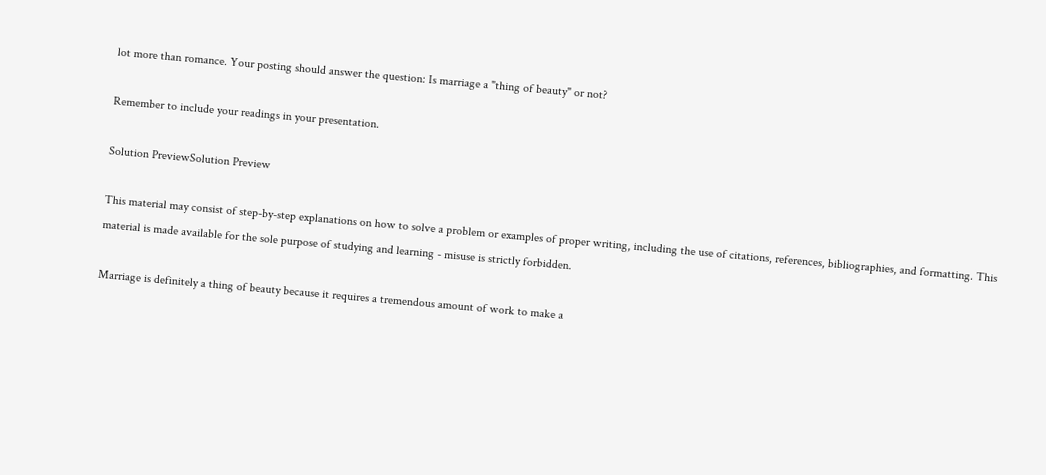lot more than romance. Your posting should answer the question: Is marriage a "thing of beauty" or not?

Remember to include your readings in your presentation.

Solution PreviewSolution Preview

This material may consist of step-by-step explanations on how to solve a problem or examples of proper writing, including the use of citations, references, bibliographies, and formatting. This material is made available for the sole purpose of studying and learning - misuse is strictly forbidden.

Marriage is definitely a thing of beauty because it requires a tremendous amount of work to make a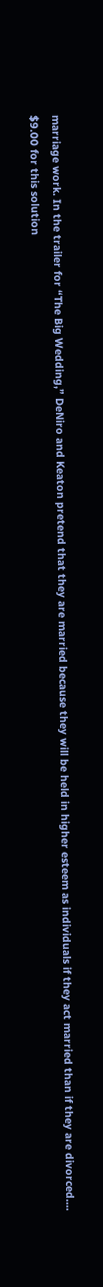marriage work. In the trailer for “The Big Wedding,” DeNiro and Keaton pretend that they are married because they will be held in higher esteem as individuals if they act married than if they are divorced....
$9.00 for this solution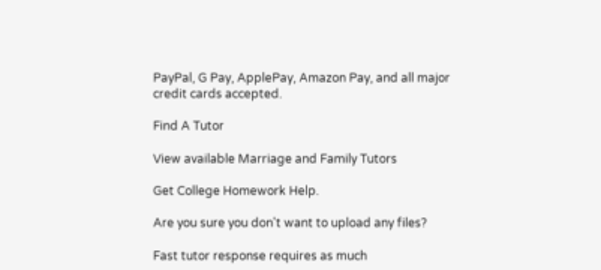PayPal, G Pay, ApplePay, Amazon Pay, and all major credit cards accepted.

Find A Tutor

View available Marriage and Family Tutors

Get College Homework Help.

Are you sure you don't want to upload any files?

Fast tutor response requires as much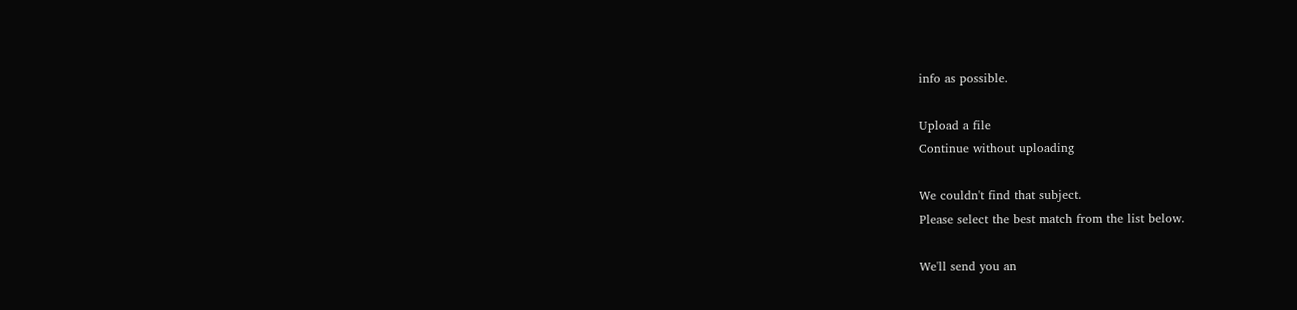info as possible.

Upload a file
Continue without uploading

We couldn't find that subject.
Please select the best match from the list below.

We'll send you an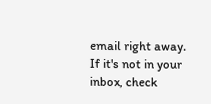email right away. If it's not in your inbox, check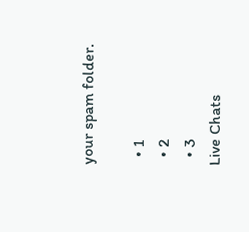your spam folder.

  • 1
  • 2
  • 3
Live Chats